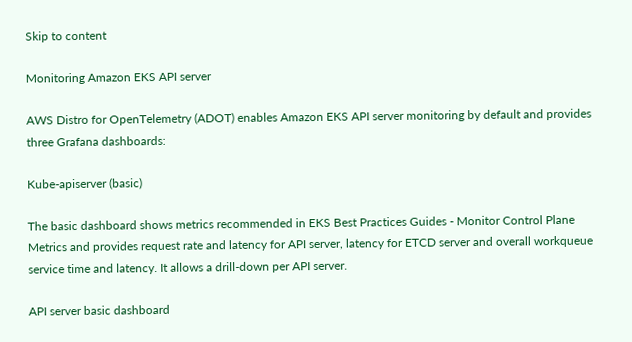Skip to content

Monitoring Amazon EKS API server

AWS Distro for OpenTelemetry (ADOT) enables Amazon EKS API server monitoring by default and provides three Grafana dashboards:

Kube-apiserver (basic)

The basic dashboard shows metrics recommended in EKS Best Practices Guides - Monitor Control Plane Metrics and provides request rate and latency for API server, latency for ETCD server and overall workqueue service time and latency. It allows a drill-down per API server.

API server basic dashboard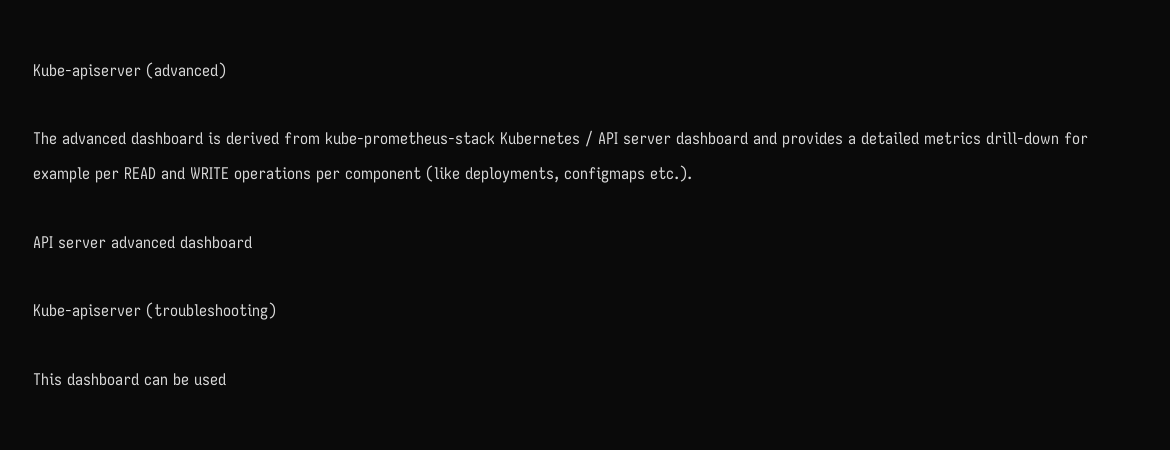Kube-apiserver (advanced)

The advanced dashboard is derived from kube-prometheus-stack Kubernetes / API server dashboard and provides a detailed metrics drill-down for example per READ and WRITE operations per component (like deployments, configmaps etc.).

API server advanced dashboard

Kube-apiserver (troubleshooting)

This dashboard can be used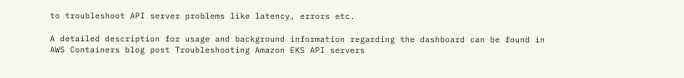to troubleshoot API server problems like latency, errors etc.

A detailed description for usage and background information regarding the dashboard can be found in AWS Containers blog post Troubleshooting Amazon EKS API servers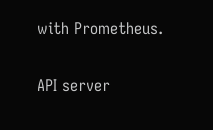with Prometheus.

API server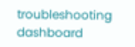troubleshooting dashboard